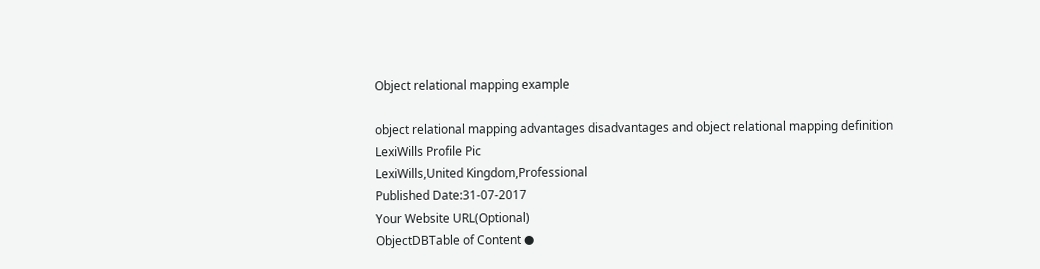Object relational mapping example

object relational mapping advantages disadvantages and object relational mapping definition
LexiWills Profile Pic
LexiWills,United Kingdom,Professional
Published Date:31-07-2017
Your Website URL(Optional)
ObjectDBTable of Content ●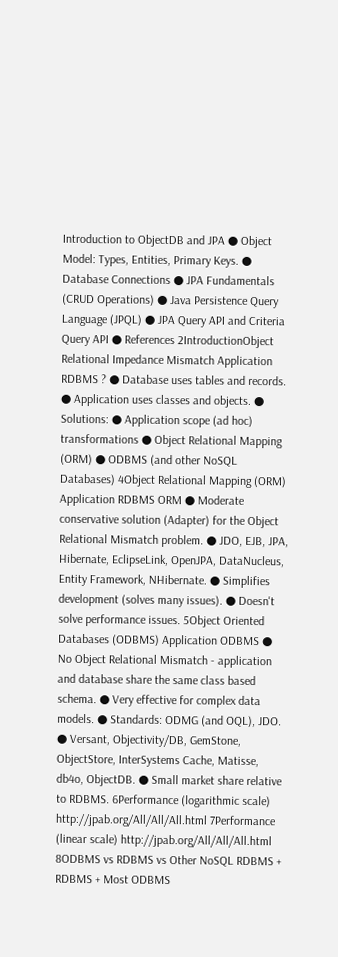Introduction to ObjectDB and JPA ● Object Model: Types, Entities, Primary Keys. ● Database Connections ● JPA Fundamentals (CRUD Operations) ● Java Persistence Query Language (JPQL) ● JPA Query API and Criteria Query API ● References 2IntroductionObject Relational Impedance Mismatch Application RDBMS ? ● Database uses tables and records. ● Application uses classes and objects. ● Solutions: ● Application scope (ad hoc) transformations ● Object Relational Mapping (ORM) ● ODBMS (and other NoSQL Databases) 4Object Relational Mapping (ORM) Application RDBMS ORM ● Moderate conservative solution (Adapter) for the Object Relational Mismatch problem. ● JDO, EJB, JPA, Hibernate, EclipseLink, OpenJPA, DataNucleus, Entity Framework, NHibernate. ● Simplifies development (solves many issues). ● Doesn't solve performance issues. 5Object Oriented Databases (ODBMS) Application ODBMS ● No Object Relational Mismatch - application and database share the same class based schema. ● Very effective for complex data models. ● Standards: ODMG (and OQL), JDO. ● Versant, Objectivity/DB, GemStone, ObjectStore, InterSystems Cache, Matisse, db4o, ObjectDB. ● Small market share relative to RDBMS. 6Performance (logarithmic scale) http://jpab.org/All/All/All.html 7Performance (linear scale) http://jpab.org/All/All/All.html 8ODBMS vs RDBMS vs Other NoSQL RDBMS + RDBMS + Most ODBMS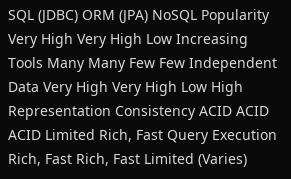SQL (JDBC) ORM (JPA) NoSQL Popularity Very High Very High Low Increasing Tools Many Many Few Few Independent Data Very High Very High Low High Representation Consistency ACID ACID ACID Limited Rich, Fast Query Execution Rich, Fast Rich, Fast Limited (Varies)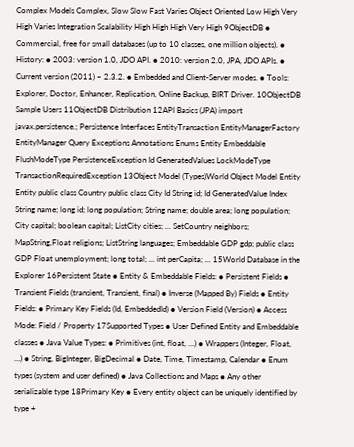Complex Models Complex, Slow Slow Fast Varies Object Oriented Low High Very High Varies Integration Scalability High High High Very High 9ObjectDB ● Commercial, free for small databases (up to 10 classes, one million objects). ● History: ● 2003: version 1.0, JDO API. ● 2010: version 2.0, JPA, JDO APIs. ● Current version (2011) – 2.3.2. ● Embedded and Client-Server modes. ● Tools: Explorer, Doctor, Enhancer, Replication, Online Backup, BIRT Driver. 10ObjectDB Sample Users 11ObjectDB Distribution 12API Basics (JPA) import javax.persistence.; Persistence Interfaces EntityTransaction EntityManagerFactory EntityManager Query Exceptions Annotations Enums Entity Embeddable FlushModeType PersistenceException Id GeneratedValues LockModeType TransactionRequiredException 13Object Model (Types)World Object Model Entity Entity public class Country public class City Id String id; Id GeneratedValue Index String name; long id; long population; String name; double area; long population; City capital; boolean capital; ListCity cities; ... SetCountry neighbors; MapString,Float religions; ListString languages; Embeddable GDP gdp; public class GDP Float unemployment; long total; ... int perCapita; ... 15World Database in the Explorer 16Persistent State ● Entity & Embeddable Fields: ● Persistent Fields ● Transient Fields (transient, Transient, final) ● Inverse (Mapped By) Fields ● Entity Fields: ● Primary Key Fields (Id, EmbeddedId) ● Version Field (Version) ● Access Mode: Field / Property 17Supported Types ● User Defined Entity and Embeddable classes ● Java Value Types: ● Primitives (int, float, …) ● Wrappers (Integer, Float, …) ● String, BigInteger, BigDecimal ● Date, Time, Timestamp, Calendar ● Enum types (system and user defined) ● Java Collections and Maps ● Any other serializable type 18Primary Key ● Every entity object can be uniquely identified by type +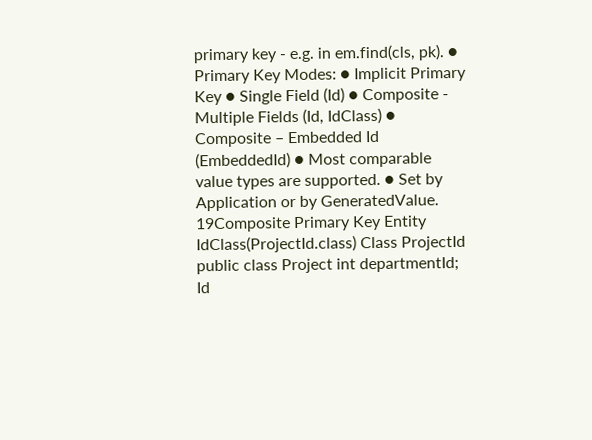primary key - e.g. in em.find(cls, pk). ● Primary Key Modes: ● Implicit Primary Key ● Single Field (Id) ● Composite - Multiple Fields (Id, IdClass) ● Composite – Embedded Id (EmbeddedId) ● Most comparable value types are supported. ● Set by Application or by GeneratedValue. 19Composite Primary Key Entity IdClass(ProjectId.class) Class ProjectId public class Project int departmentId; Id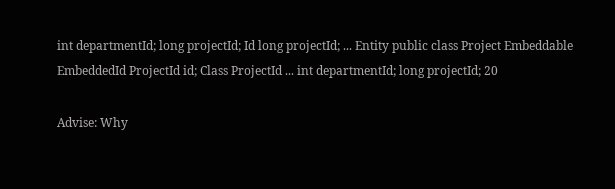int departmentId; long projectId; Id long projectId; ... Entity public class Project Embeddable EmbeddedId ProjectId id; Class ProjectId ... int departmentId; long projectId; 20

Advise: Why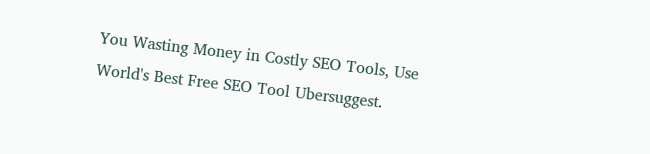You Wasting Money in Costly SEO Tools, Use World's Best Free SEO Tool Ubersuggest.